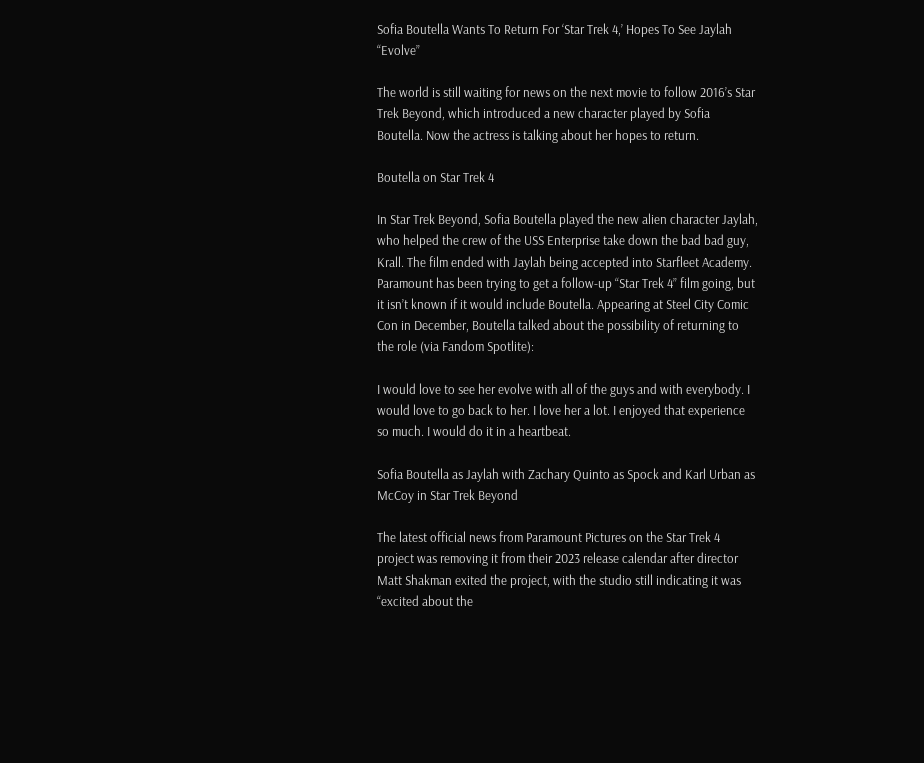Sofia Boutella Wants To Return For ‘Star Trek 4,’ Hopes To See Jaylah “Evolve”

The world is still waiting for news on the next movie to follow 2016’s Star Trek Beyond, which introduced a new character played by Sofia Boutella. Now the actress is talking about her hopes to return.

Boutella on Star Trek 4

In Star Trek Beyond, Sofia Boutella played the new alien character Jaylah, who helped the crew of the USS Enterprise take down the bad bad guy, Krall. The film ended with Jaylah being accepted into Starfleet Academy. Paramount has been trying to get a follow-up “Star Trek 4” film going, but it isn’t known if it would include Boutella. Appearing at Steel City Comic Con in December, Boutella talked about the possibility of returning to the role (via Fandom Spotlite):

I would love to see her evolve with all of the guys and with everybody. I would love to go back to her. I love her a lot. I enjoyed that experience so much. I would do it in a heartbeat.

Sofia Boutella as Jaylah with Zachary Quinto as Spock and Karl Urban as McCoy in Star Trek Beyond

The latest official news from Paramount Pictures on the Star Trek 4 project was removing it from their 2023 release calendar after director Matt Shakman exited the project, with the studio still indicating it was “excited about the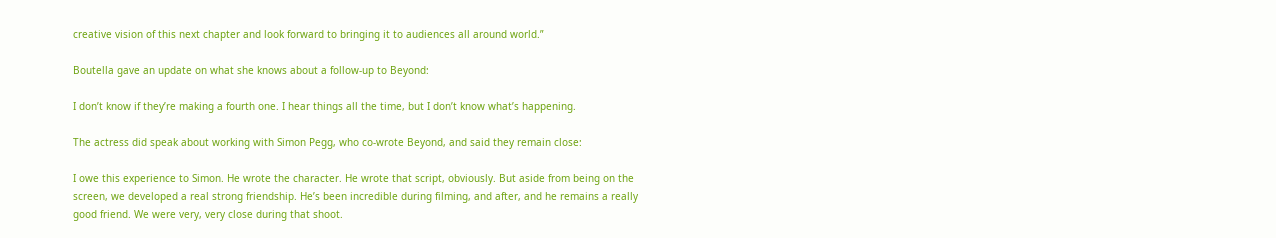creative vision of this next chapter and look forward to bringing it to audiences all around world.”

Boutella gave an update on what she knows about a follow-up to Beyond:

I don’t know if they’re making a fourth one. I hear things all the time, but I don’t know what’s happening.

The actress did speak about working with Simon Pegg, who co-wrote Beyond, and said they remain close:

I owe this experience to Simon. He wrote the character. He wrote that script, obviously. But aside from being on the screen, we developed a real strong friendship. He’s been incredible during filming, and after, and he remains a really good friend. We were very, very close during that shoot.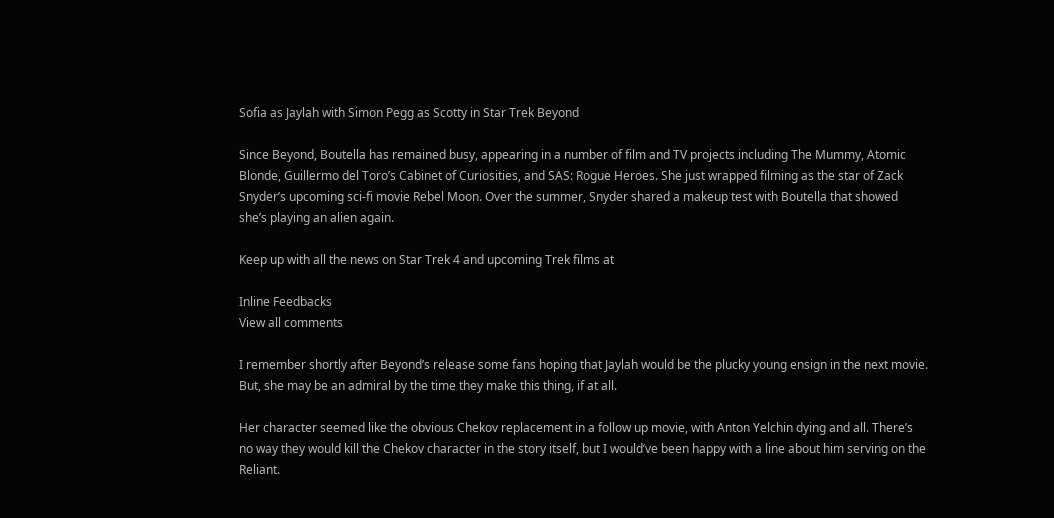Sofia as Jaylah with Simon Pegg as Scotty in Star Trek Beyond

Since Beyond, Boutella has remained busy, appearing in a number of film and TV projects including The Mummy, Atomic Blonde, Guillermo del Toro’s Cabinet of Curiosities, and SAS: Rogue Heroes. She just wrapped filming as the star of Zack Snyder’s upcoming sci-fi movie Rebel Moon. Over the summer, Snyder shared a makeup test with Boutella that showed she’s playing an alien again.

Keep up with all the news on Star Trek 4 and upcoming Trek films at

Inline Feedbacks
View all comments

I remember shortly after Beyond’s release some fans hoping that Jaylah would be the plucky young ensign in the next movie. But, she may be an admiral by the time they make this thing, if at all.

Her character seemed like the obvious Chekov replacement in a follow up movie, with Anton Yelchin dying and all. There’s no way they would kill the Chekov character in the story itself, but I would’ve been happy with a line about him serving on the Reliant.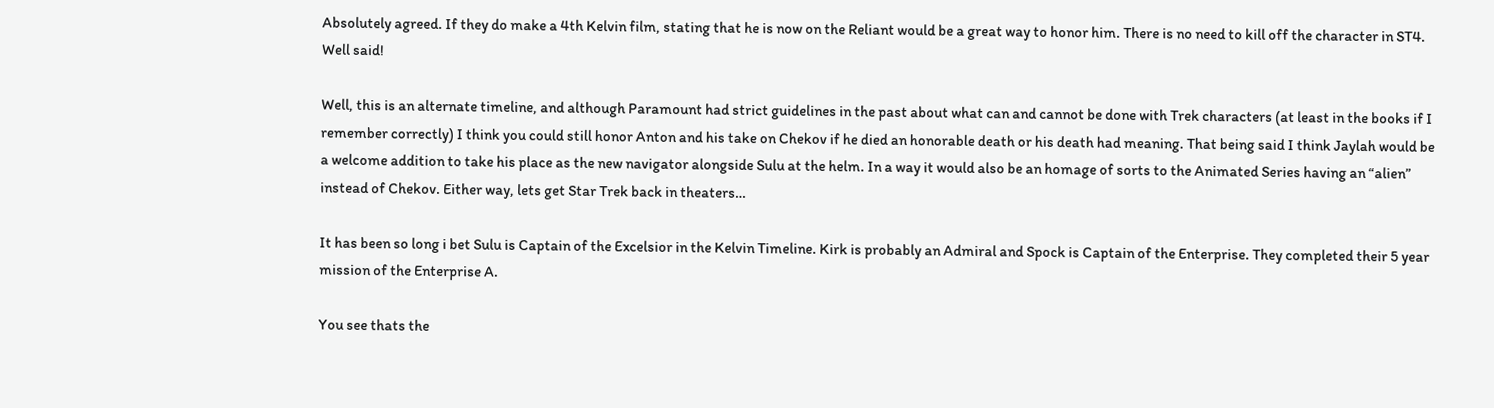Absolutely agreed. If they do make a 4th Kelvin film, stating that he is now on the Reliant would be a great way to honor him. There is no need to kill off the character in ST4. Well said!

Well, this is an alternate timeline, and although Paramount had strict guidelines in the past about what can and cannot be done with Trek characters (at least in the books if I remember correctly) I think you could still honor Anton and his take on Chekov if he died an honorable death or his death had meaning. That being said I think Jaylah would be a welcome addition to take his place as the new navigator alongside Sulu at the helm. In a way it would also be an homage of sorts to the Animated Series having an “alien” instead of Chekov. Either way, lets get Star Trek back in theaters…

It has been so long i bet Sulu is Captain of the Excelsior in the Kelvin Timeline. Kirk is probably an Admiral and Spock is Captain of the Enterprise. They completed their 5 year mission of the Enterprise A.

You see thats the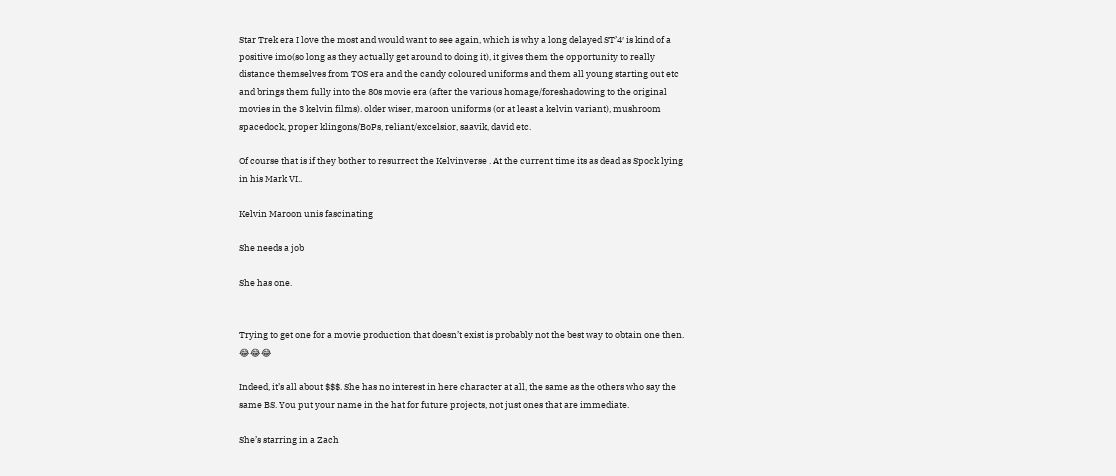Star Trek era I love the most and would want to see again, which is why a long delayed ST’4′ is kind of a positive imo(so long as they actually get around to doing it), it gives them the opportunity to really distance themselves from TOS era and the candy coloured uniforms and them all young starting out etc and brings them fully into the 80s movie era (after the various homage/foreshadowing to the original movies in the 3 kelvin films). older wiser, maroon uniforms (or at least a kelvin variant), mushroom spacedock, proper klingons/BoPs, reliant/excelsior, saavik, david etc.

Of course that is if they bother to resurrect the Kelvinverse . At the current time its as dead as Spock lying in his Mark VI..

Kelvin Maroon unis fascinating

She needs a job

She has one.


Trying to get one for a movie production that doesn’t exist is probably not the best way to obtain one then. 😂😂😂

Indeed, it’s all about $$$. She has no interest in here character at all, the same as the others who say the same BS. You put your name in the hat for future projects, not just ones that are immediate.

She’s starring in a Zach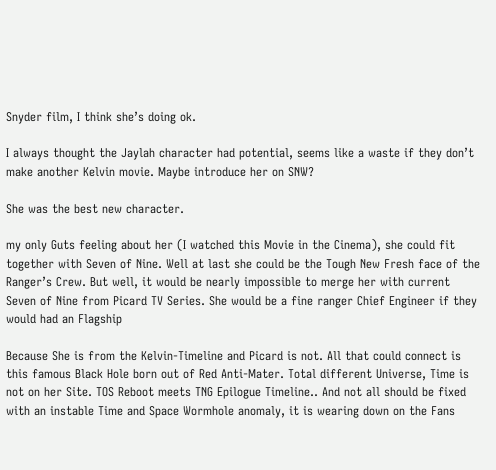Snyder film, I think she’s doing ok.

I always thought the Jaylah character had potential, seems like a waste if they don’t make another Kelvin movie. Maybe introduce her on SNW?

She was the best new character.

my only Guts feeling about her (I watched this Movie in the Cinema), she could fit together with Seven of Nine. Well at last she could be the Tough New Fresh face of the Ranger’s Crew. But well, it would be nearly impossible to merge her with current Seven of Nine from Picard TV Series. She would be a fine ranger Chief Engineer if they would had an Flagship

Because She is from the Kelvin-Timeline and Picard is not. All that could connect is this famous Black Hole born out of Red Anti-Mater. Total different Universe, Time is not on her Site. TOS Reboot meets TNG Epilogue Timeline.. And not all should be fixed with an instable Time and Space Wormhole anomaly, it is wearing down on the Fans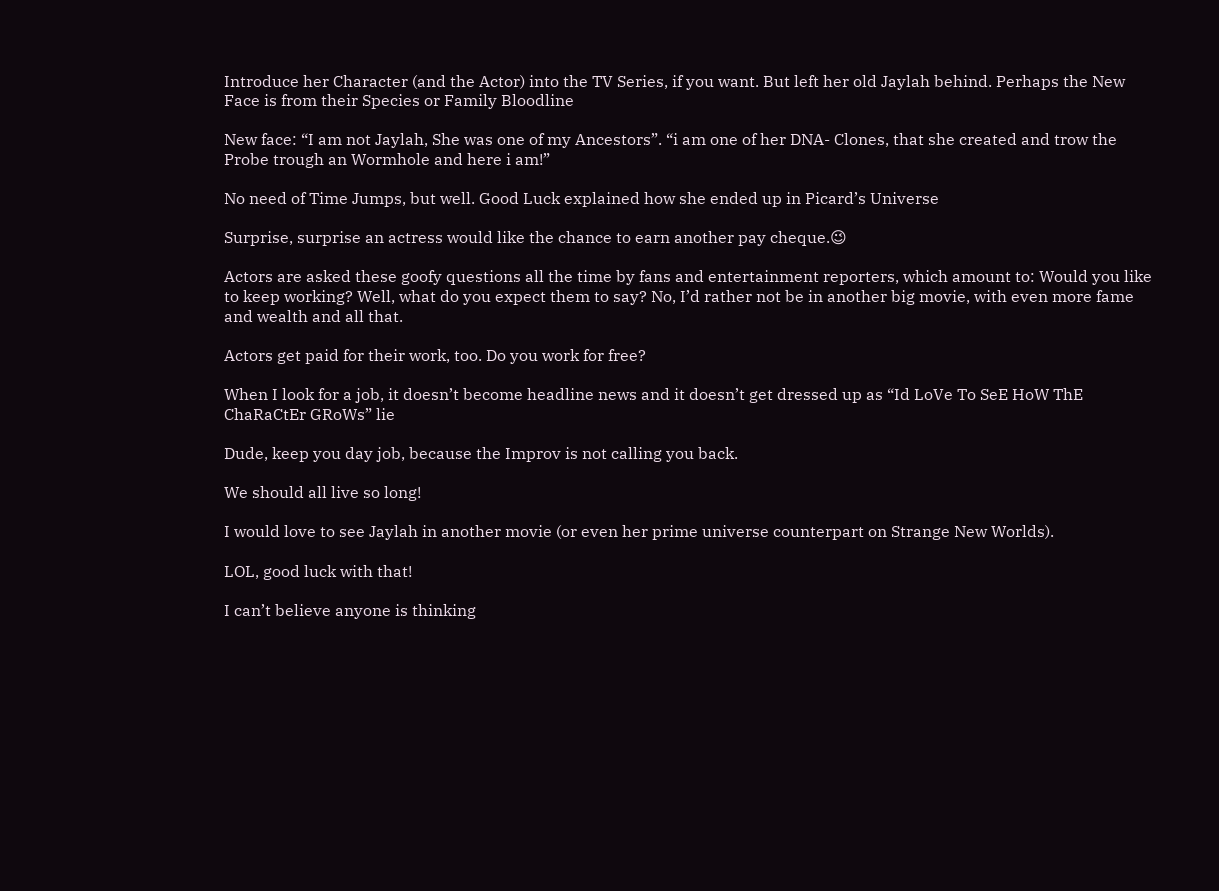Introduce her Character (and the Actor) into the TV Series, if you want. But left her old Jaylah behind. Perhaps the New Face is from their Species or Family Bloodline

New face: “I am not Jaylah, She was one of my Ancestors”. “i am one of her DNA- Clones, that she created and trow the Probe trough an Wormhole and here i am!”

No need of Time Jumps, but well. Good Luck explained how she ended up in Picard’s Universe

Surprise, surprise an actress would like the chance to earn another pay cheque.😉

Actors are asked these goofy questions all the time by fans and entertainment reporters, which amount to: Would you like to keep working? Well, what do you expect them to say? No, I’d rather not be in another big movie, with even more fame and wealth and all that.

Actors get paid for their work, too. Do you work for free?

When I look for a job, it doesn’t become headline news and it doesn’t get dressed up as “Id LoVe To SeE HoW ThE ChaRaCtEr GRoWs” lie

Dude, keep you day job, because the Improv is not calling you back.

We should all live so long!

I would love to see Jaylah in another movie (or even her prime universe counterpart on Strange New Worlds).

LOL, good luck with that!

I can’t believe anyone is thinking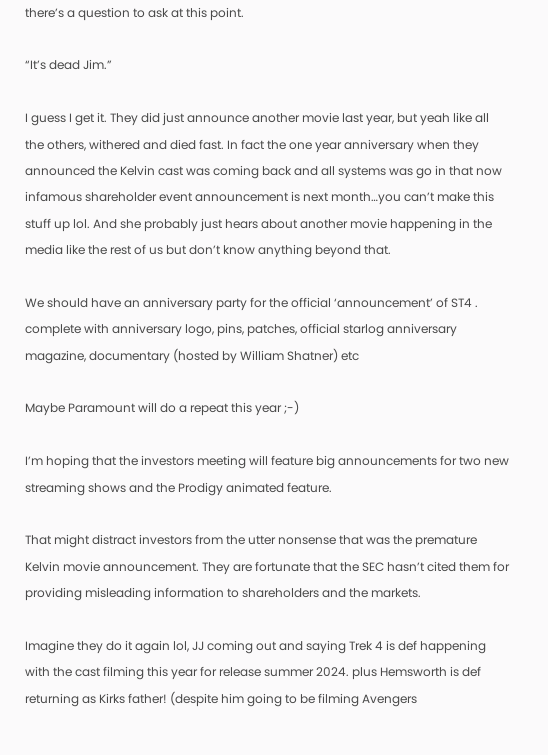there’s a question to ask at this point.

“It’s dead Jim.”

I guess I get it. They did just announce another movie last year, but yeah like all the others, withered and died fast. In fact the one year anniversary when they announced the Kelvin cast was coming back and all systems was go in that now infamous shareholder event announcement is next month…you can’t make this stuff up lol. And she probably just hears about another movie happening in the media like the rest of us but don’t know anything beyond that.

We should have an anniversary party for the official ‘announcement’ of ST4 . complete with anniversary logo, pins, patches, official starlog anniversary magazine, documentary (hosted by William Shatner) etc

Maybe Paramount will do a repeat this year ;-)

I’m hoping that the investors meeting will feature big announcements for two new streaming shows and the Prodigy animated feature.

That might distract investors from the utter nonsense that was the premature Kelvin movie announcement. They are fortunate that the SEC hasn’t cited them for providing misleading information to shareholders and the markets.

Imagine they do it again lol, JJ coming out and saying Trek 4 is def happening with the cast filming this year for release summer 2024. plus Hemsworth is def returning as Kirks father! (despite him going to be filming Avengers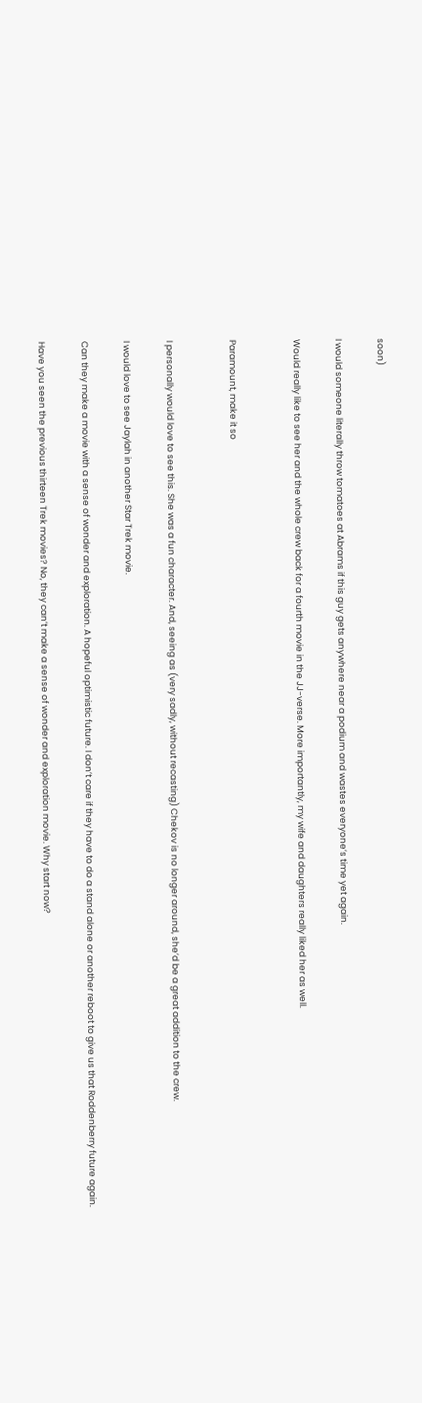soon)

I would someone literally throw tomatoes at Abrams if this guy gets anywhere near a podium and wastes everyone’s time yet again.

Would really like to see her and the whole crew back for a fourth movie in the JJ-verse. More importantly, my wife and daughters really liked her as well.


Paramount, make it so


I personally would love to see this. She was a fun character. And, seeing as (very sadly, without recasting) Chekov is no longer around, she’d be a great addition to the crew.

I would love to see Jaylah in another Star Trek movie.

Can they make a movie with a sense of wonder and exploration. A hopeful optimistic future. I don’t care if they have to do a stand alone or another reboot to give us that Roddenberry future again.

Have you seen the previous thirteen Trek movies? No, they can’t make a sense of wonder and exploration movie. Why start now?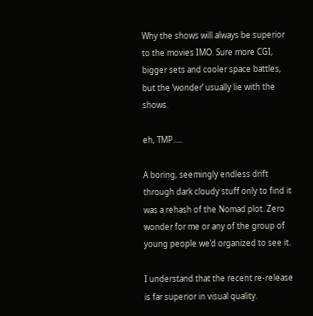Why the shows will always be superior to the movies IMO. Sure more CGI, bigger sets and cooler space battles, but the ‘wonder’ usually lie with the shows.

eh, TMP…..

A boring, seemingly endless drift through dark cloudy stuff only to find it was a rehash of the Nomad plot. Zero wonder for me or any of the group of young people we’d organized to see it.

I understand that the recent re-release is far superior in visual quality.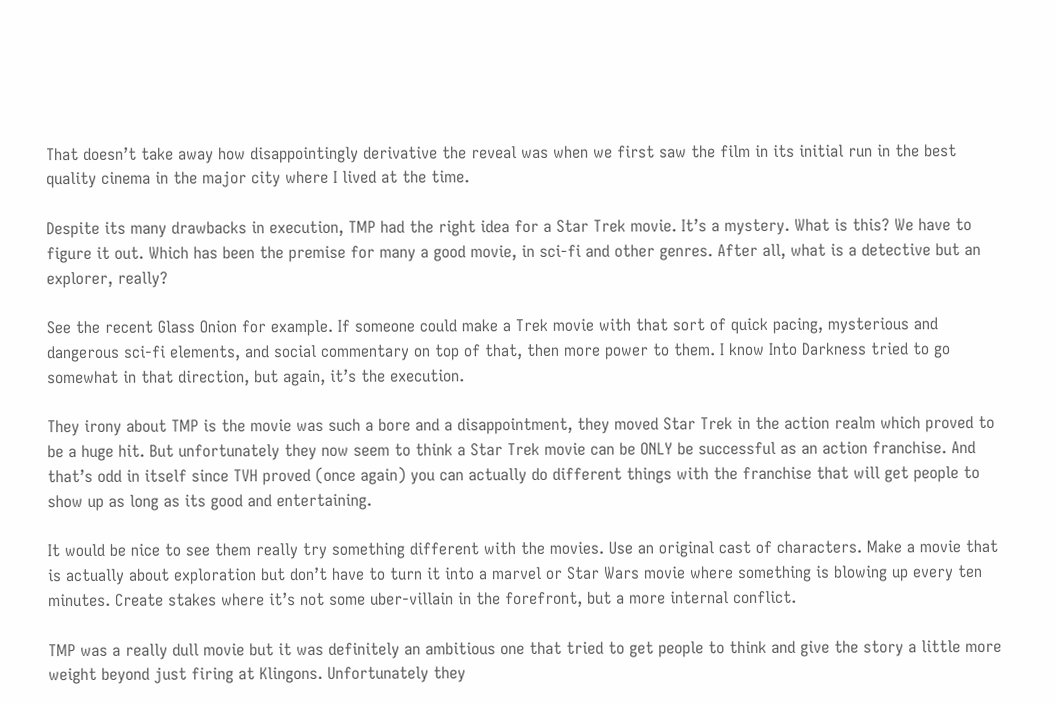That doesn’t take away how disappointingly derivative the reveal was when we first saw the film in its initial run in the best quality cinema in the major city where I lived at the time.

Despite its many drawbacks in execution, TMP had the right idea for a Star Trek movie. It’s a mystery. What is this? We have to figure it out. Which has been the premise for many a good movie, in sci-fi and other genres. After all, what is a detective but an explorer, really?

See the recent Glass Onion for example. If someone could make a Trek movie with that sort of quick pacing, mysterious and dangerous sci-fi elements, and social commentary on top of that, then more power to them. I know Into Darkness tried to go somewhat in that direction, but again, it’s the execution.

They irony about TMP is the movie was such a bore and a disappointment, they moved Star Trek in the action realm which proved to be a huge hit. But unfortunately they now seem to think a Star Trek movie can be ONLY be successful as an action franchise. And that’s odd in itself since TVH proved (once again) you can actually do different things with the franchise that will get people to show up as long as its good and entertaining.

It would be nice to see them really try something different with the movies. Use an original cast of characters. Make a movie that is actually about exploration but don’t have to turn it into a marvel or Star Wars movie where something is blowing up every ten minutes. Create stakes where it’s not some uber-villain in the forefront, but a more internal conflict.

TMP was a really dull movie but it was definitely an ambitious one that tried to get people to think and give the story a little more weight beyond just firing at Klingons. Unfortunately they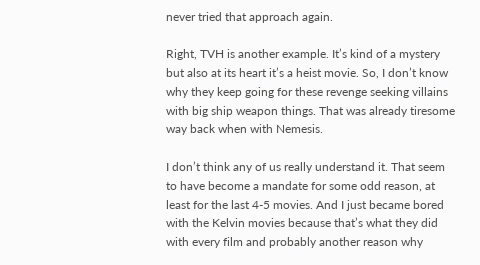never tried that approach again.

Right, TVH is another example. It’s kind of a mystery but also at its heart it’s a heist movie. So, I don’t know why they keep going for these revenge seeking villains with big ship weapon things. That was already tiresome way back when with Nemesis.

I don’t think any of us really understand it. That seem to have become a mandate for some odd reason, at least for the last 4-5 movies. And I just became bored with the Kelvin movies because that’s what they did with every film and probably another reason why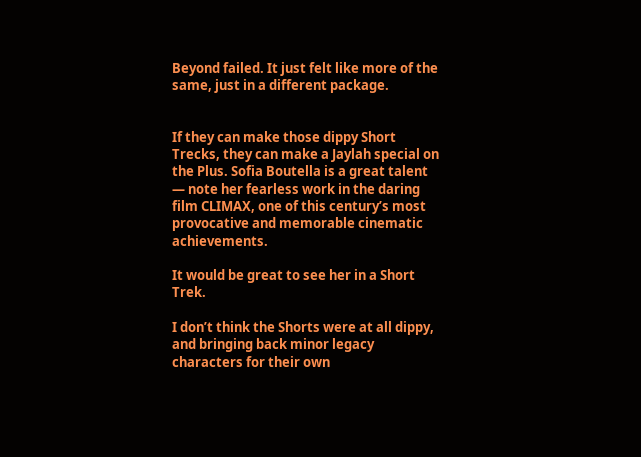Beyond failed. It just felt like more of the same, just in a different package.


If they can make those dippy Short Trecks, they can make a Jaylah special on the Plus. Sofia Boutella is a great talent — note her fearless work in the daring film CLIMAX, one of this century’s most provocative and memorable cinematic achievements.

It would be great to see her in a Short Trek.

I don’t think the Shorts were at all dippy, and bringing back minor legacy characters for their own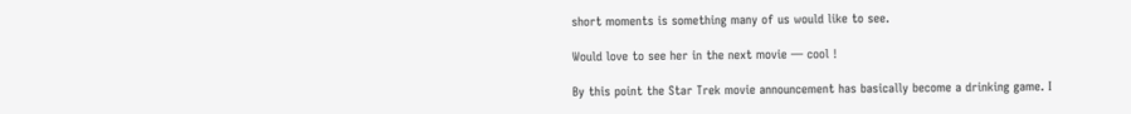short moments is something many of us would like to see.

Would love to see her in the next movie — cool !

By this point the Star Trek movie announcement has basically become a drinking game. I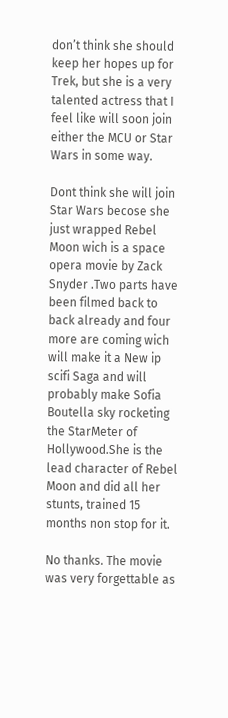don’t think she should keep her hopes up for Trek, but she is a very talented actress that I feel like will soon join either the MCU or Star Wars in some way.

Dont think she will join Star Wars becose she just wrapped Rebel Moon wich is a space opera movie by Zack Snyder .Two parts have been filmed back to back already and four more are coming wich will make it a New ip scifi Saga and will probably make Sofia Boutella sky rocketing the StarMeter of Hollywood.She is the lead character of Rebel Moon and did all her stunts, trained 15 months non stop for it.

No thanks. The movie was very forgettable as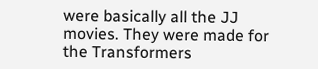were basically all the JJ movies. They were made for the Transformers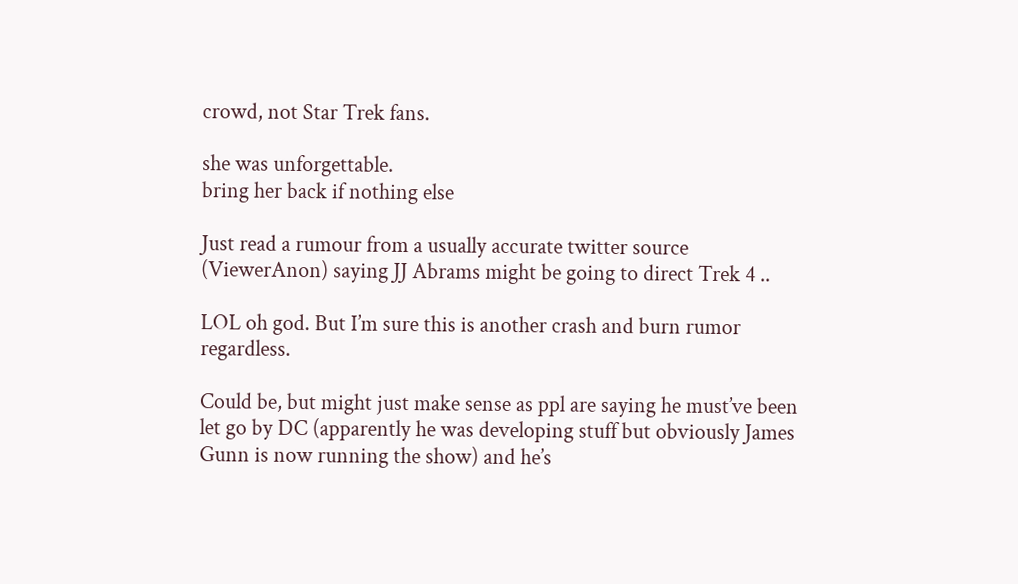crowd, not Star Trek fans.

she was unforgettable.
bring her back if nothing else

Just read a rumour from a usually accurate twitter source (ViewerAnon) saying JJ Abrams might be going to direct Trek 4 ..

LOL oh god. But I’m sure this is another crash and burn rumor regardless.

Could be, but might just make sense as ppl are saying he must’ve been let go by DC (apparently he was developing stuff but obviously James Gunn is now running the show) and he’s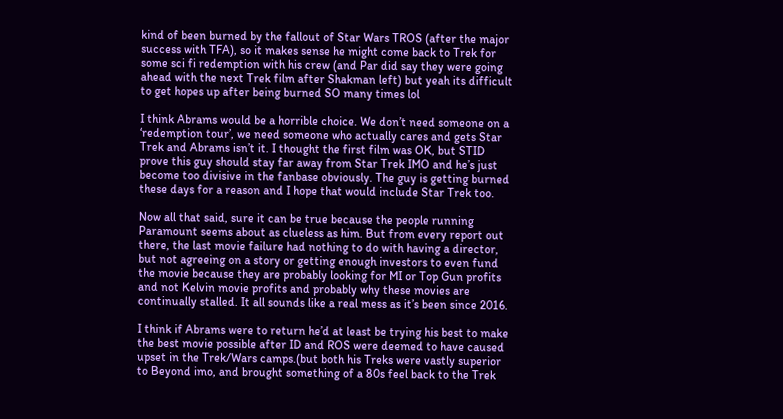kind of been burned by the fallout of Star Wars TROS (after the major success with TFA), so it makes sense he might come back to Trek for some sci fi redemption with his crew (and Par did say they were going ahead with the next Trek film after Shakman left) but yeah its difficult to get hopes up after being burned SO many times lol

I think Abrams would be a horrible choice. We don’t need someone on a ‘redemption tour’, we need someone who actually cares and gets Star Trek and Abrams isn’t it. I thought the first film was OK, but STID prove this guy should stay far away from Star Trek IMO and he’s just become too divisive in the fanbase obviously. The guy is getting burned these days for a reason and I hope that would include Star Trek too.

Now all that said, sure it can be true because the people running Paramount seems about as clueless as him. But from every report out there, the last movie failure had nothing to do with having a director, but not agreeing on a story or getting enough investors to even fund the movie because they are probably looking for MI or Top Gun profits and not Kelvin movie profits and probably why these movies are continually stalled. It all sounds like a real mess as it’s been since 2016.

I think if Abrams were to return he’d at least be trying his best to make the best movie possible after ID and ROS were deemed to have caused upset in the Trek/Wars camps.(but both his Treks were vastly superior to Beyond imo, and brought something of a 80s feel back to the Trek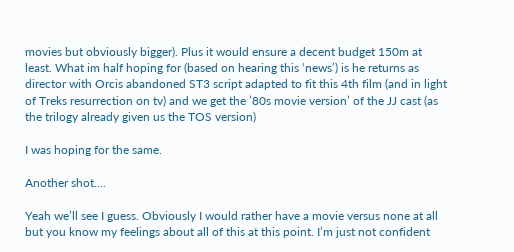movies but obviously bigger). Plus it would ensure a decent budget 150m at least. What im half hoping for (based on hearing this ‘news’) is he returns as director with Orcis abandoned ST3 script adapted to fit this 4th film (and in light of Treks resurrection on tv) and we get the ’80s movie version’ of the JJ cast (as the trilogy already given us the TOS version)

I was hoping for the same.

Another shot….

Yeah we’ll see I guess. Obviously I would rather have a movie versus none at all but you know my feelings about all of this at this point. I’m just not confident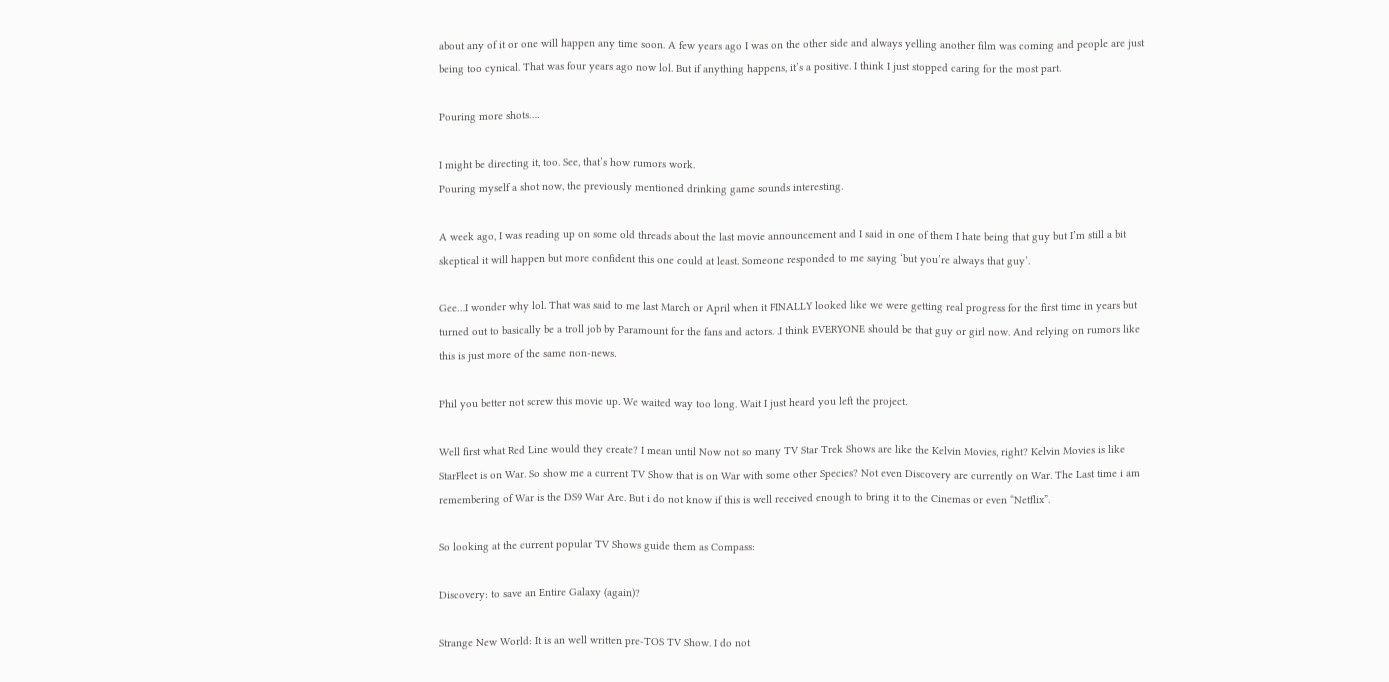about any of it or one will happen any time soon. A few years ago I was on the other side and always yelling another film was coming and people are just being too cynical. That was four years ago now lol. But if anything happens, it’s a positive. I think I just stopped caring for the most part.

Pouring more shots….

I might be directing it, too. See, that’s how rumors work.
Pouring myself a shot now, the previously mentioned drinking game sounds interesting.

A week ago, I was reading up on some old threads about the last movie announcement and I said in one of them I hate being that guy but I’m still a bit skeptical it will happen but more confident this one could at least. Someone responded to me saying ‘but you’re always that guy’.

Gee…I wonder why lol. That was said to me last March or April when it FINALLY looked like we were getting real progress for the first time in years but turned out to basically be a troll job by Paramount for the fans and actors. .I think EVERYONE should be that guy or girl now. And relying on rumors like this is just more of the same non-news.

Phil you better not screw this movie up. We waited way too long. Wait I just heard you left the project.

Well first what Red Line would they create? I mean until Now not so many TV Star Trek Shows are like the Kelvin Movies, right? Kelvin Movies is like StarFleet is on War. So show me a current TV Show that is on War with some other Species? Not even Discovery are currently on War. The Last time i am remembering of War is the DS9 War Arc. But i do not know if this is well received enough to bring it to the Cinemas or even “Netflix”.

So looking at the current popular TV Shows guide them as Compass:

Discovery: to save an Entire Galaxy (again)?

Strange New World: It is an well written pre-TOS TV Show. I do not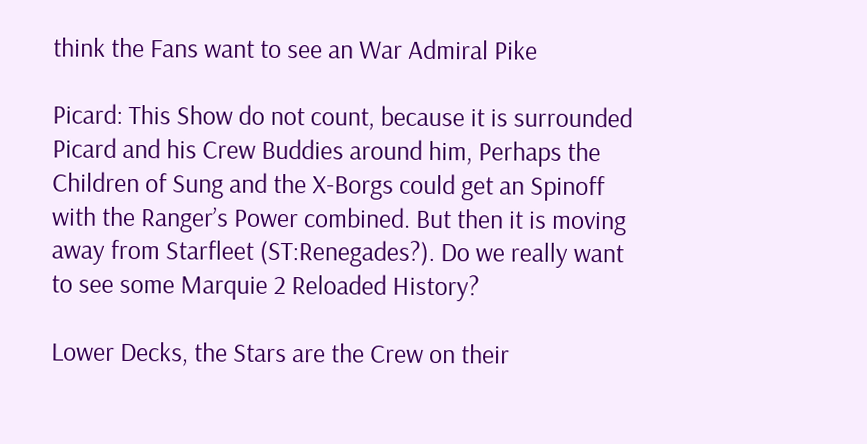think the Fans want to see an War Admiral Pike

Picard: This Show do not count, because it is surrounded Picard and his Crew Buddies around him, Perhaps the Children of Sung and the X-Borgs could get an Spinoff with the Ranger’s Power combined. But then it is moving away from Starfleet (ST:Renegades?). Do we really want to see some Marquie 2 Reloaded History?

Lower Decks, the Stars are the Crew on their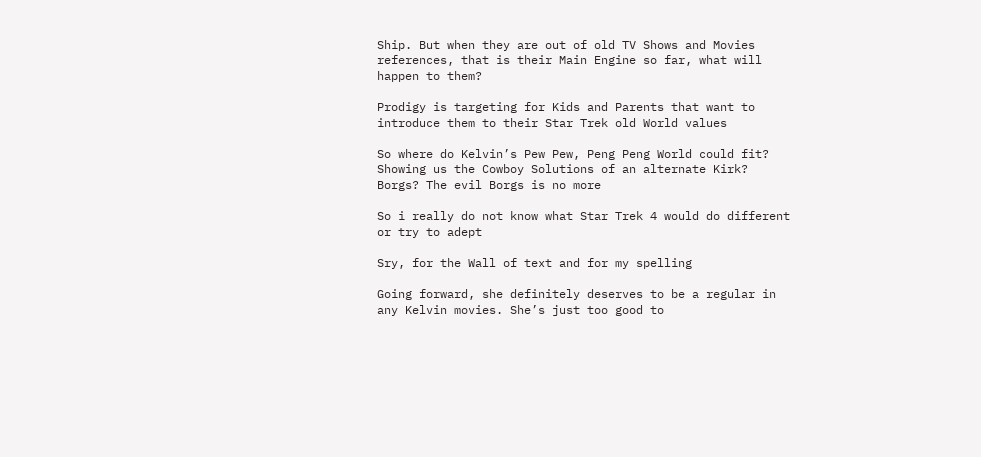Ship. But when they are out of old TV Shows and Movies references, that is their Main Engine so far, what will happen to them?

Prodigy is targeting for Kids and Parents that want to introduce them to their Star Trek old World values

So where do Kelvin’s Pew Pew, Peng Peng World could fit? Showing us the Cowboy Solutions of an alternate Kirk? Borgs? The evil Borgs is no more

So i really do not know what Star Trek 4 would do different or try to adept

Sry, for the Wall of text and for my spelling

Going forward, she definitely deserves to be a regular in any Kelvin movies. She’s just too good to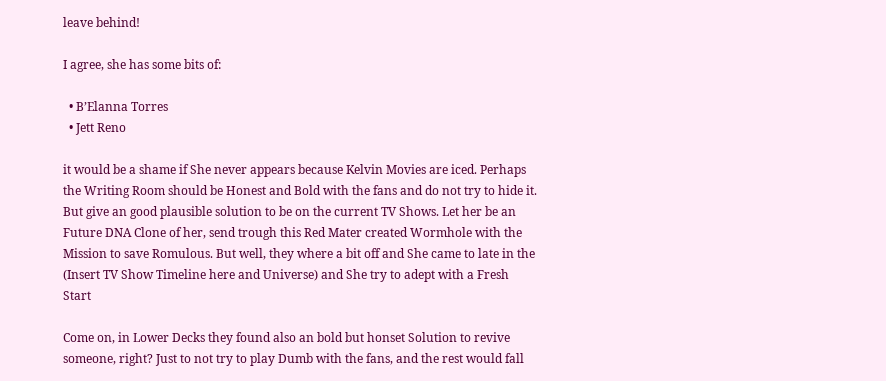leave behind!

I agree, she has some bits of:

  • B’Elanna Torres
  • Jett Reno

it would be a shame if She never appears because Kelvin Movies are iced. Perhaps the Writing Room should be Honest and Bold with the fans and do not try to hide it. But give an good plausible solution to be on the current TV Shows. Let her be an Future DNA Clone of her, send trough this Red Mater created Wormhole with the Mission to save Romulous. But well, they where a bit off and She came to late in the (Insert TV Show Timeline here and Universe) and She try to adept with a Fresh Start

Come on, in Lower Decks they found also an bold but honset Solution to revive someone, right? Just to not try to play Dumb with the fans, and the rest would fall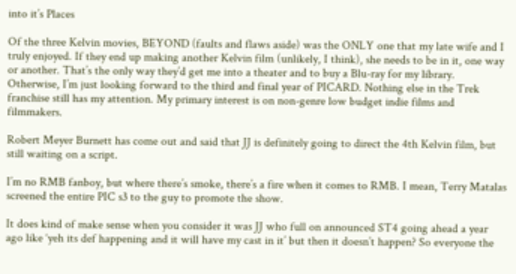into it’s Places

Of the three Kelvin movies, BEYOND (faults and flaws aside) was the ONLY one that my late wife and I truly enjoyed. If they end up making another Kelvin film (unlikely, I think), she needs to be in it, one way or another. That’s the only way they’d get me into a theater and to buy a Blu-ray for my library. Otherwise, I’m just looking forward to the third and final year of PICARD. Nothing else in the Trek franchise still has my attention. My primary interest is on non-genre low budget indie films and filmmakers.

Robert Meyer Burnett has come out and said that JJ is definitely going to direct the 4th Kelvin film, but still waiting on a script.

I’m no RMB fanboy, but where there’s smoke, there’s a fire when it comes to RMB. I mean, Terry Matalas screened the entire PIC s3 to the guy to promote the show.

It does kind of make sense when you consider it was JJ who full on announced ST4 going ahead a year ago like ‘yeh its def happening and it will have my cast in it’ but then it doesn’t happen? So everyone the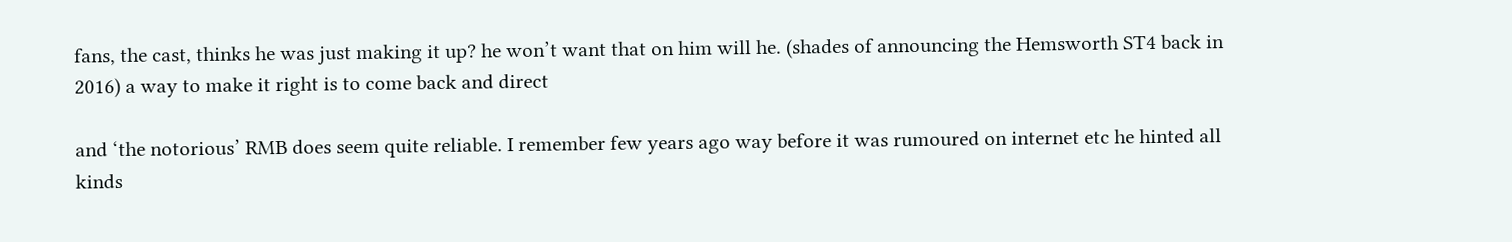fans, the cast, thinks he was just making it up? he won’t want that on him will he. (shades of announcing the Hemsworth ST4 back in 2016) a way to make it right is to come back and direct

and ‘the notorious’ RMB does seem quite reliable. I remember few years ago way before it was rumoured on internet etc he hinted all kinds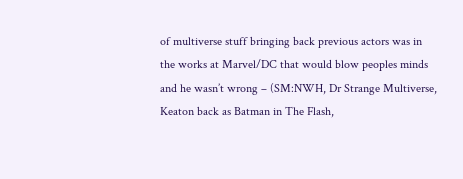of multiverse stuff bringing back previous actors was in the works at Marvel/DC that would blow peoples minds and he wasn’t wrong – (SM:NWH, Dr Strange Multiverse, Keaton back as Batman in The Flash,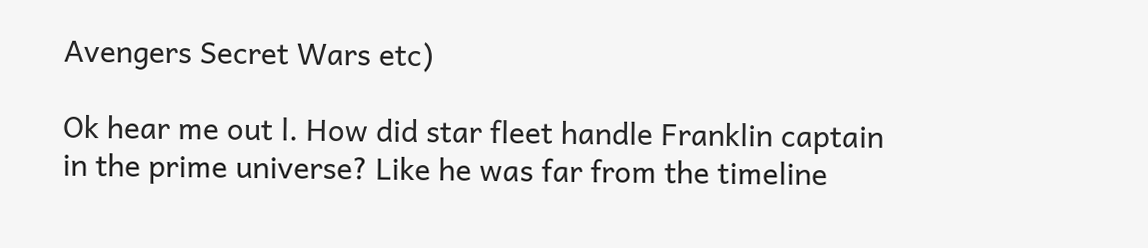Avengers Secret Wars etc)

Ok hear me out l. How did star fleet handle Franklin captain in the prime universe? Like he was far from the timeline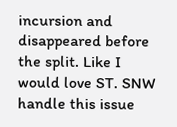incursion and disappeared before the split. Like I would love ST. SNW handle this issue